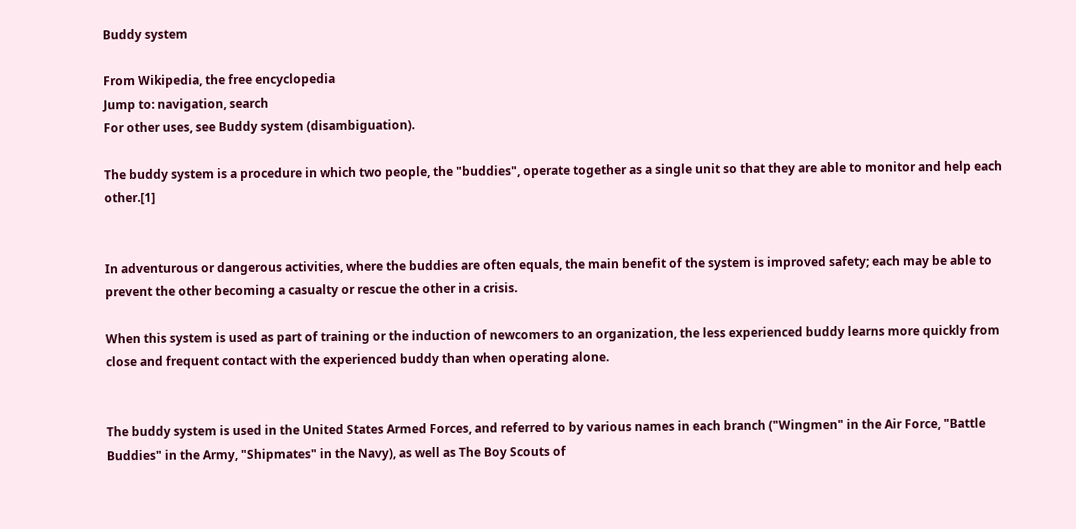Buddy system

From Wikipedia, the free encyclopedia
Jump to: navigation, search
For other uses, see Buddy system (disambiguation).

The buddy system is a procedure in which two people, the "buddies", operate together as a single unit so that they are able to monitor and help each other.[1]


In adventurous or dangerous activities, where the buddies are often equals, the main benefit of the system is improved safety; each may be able to prevent the other becoming a casualty or rescue the other in a crisis.

When this system is used as part of training or the induction of newcomers to an organization, the less experienced buddy learns more quickly from close and frequent contact with the experienced buddy than when operating alone.


The buddy system is used in the United States Armed Forces, and referred to by various names in each branch ("Wingmen" in the Air Force, "Battle Buddies" in the Army, "Shipmates" in the Navy), as well as The Boy Scouts of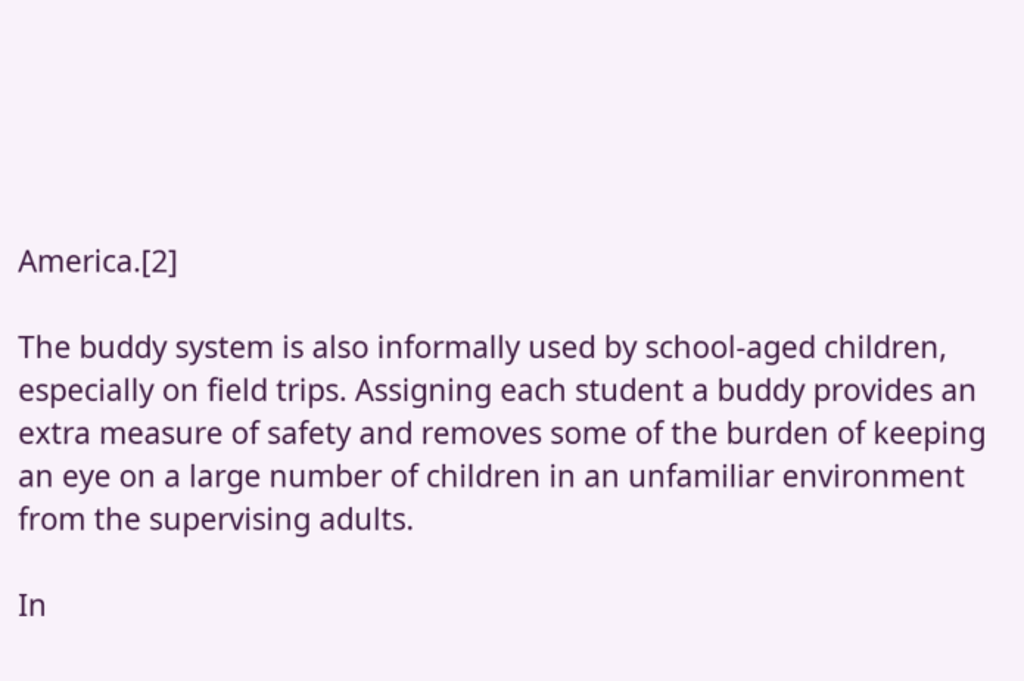America.[2]

The buddy system is also informally used by school-aged children, especially on field trips. Assigning each student a buddy provides an extra measure of safety and removes some of the burden of keeping an eye on a large number of children in an unfamiliar environment from the supervising adults.

In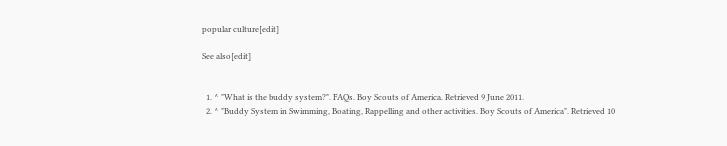popular culture[edit]

See also[edit]


  1. ^ "What is the buddy system?". FAQs. Boy Scouts of America. Retrieved 9 June 2011.
  2. ^ "Buddy System in Swimming, Boating, Rappelling and other activities. Boy Scouts of America". Retrieved 10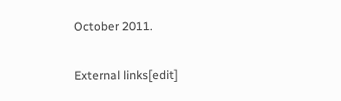October 2011.

External links[edit]